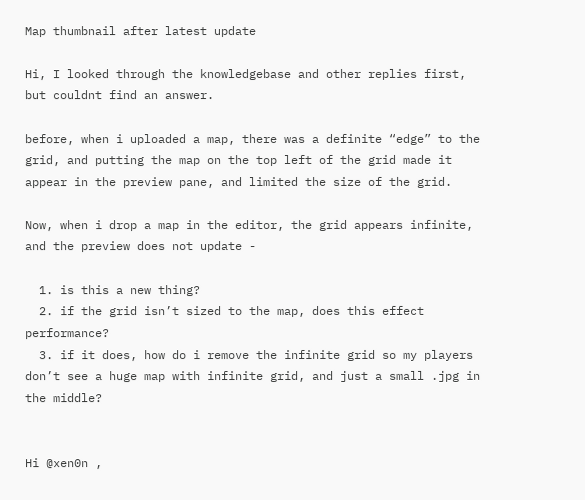Map thumbnail after latest update

Hi, I looked through the knowledgebase and other replies first, but couldnt find an answer.

before, when i uploaded a map, there was a definite “edge” to the grid, and putting the map on the top left of the grid made it appear in the preview pane, and limited the size of the grid.

Now, when i drop a map in the editor, the grid appears infinite, and the preview does not update -

  1. is this a new thing?
  2. if the grid isn’t sized to the map, does this effect performance?
  3. if it does, how do i remove the infinite grid so my players don’t see a huge map with infinite grid, and just a small .jpg in the middle?


Hi @xen0n ,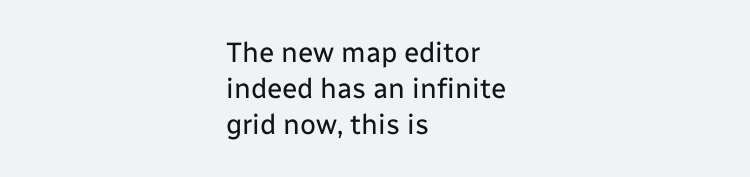The new map editor indeed has an infinite grid now, this is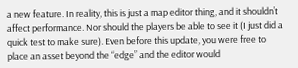a new feature. In reality, this is just a map editor thing, and it shouldn’t affect performance. Nor should the players be able to see it (I just did a quick test to make sure). Even before this update, you were free to place an asset beyond the “edge” and the editor would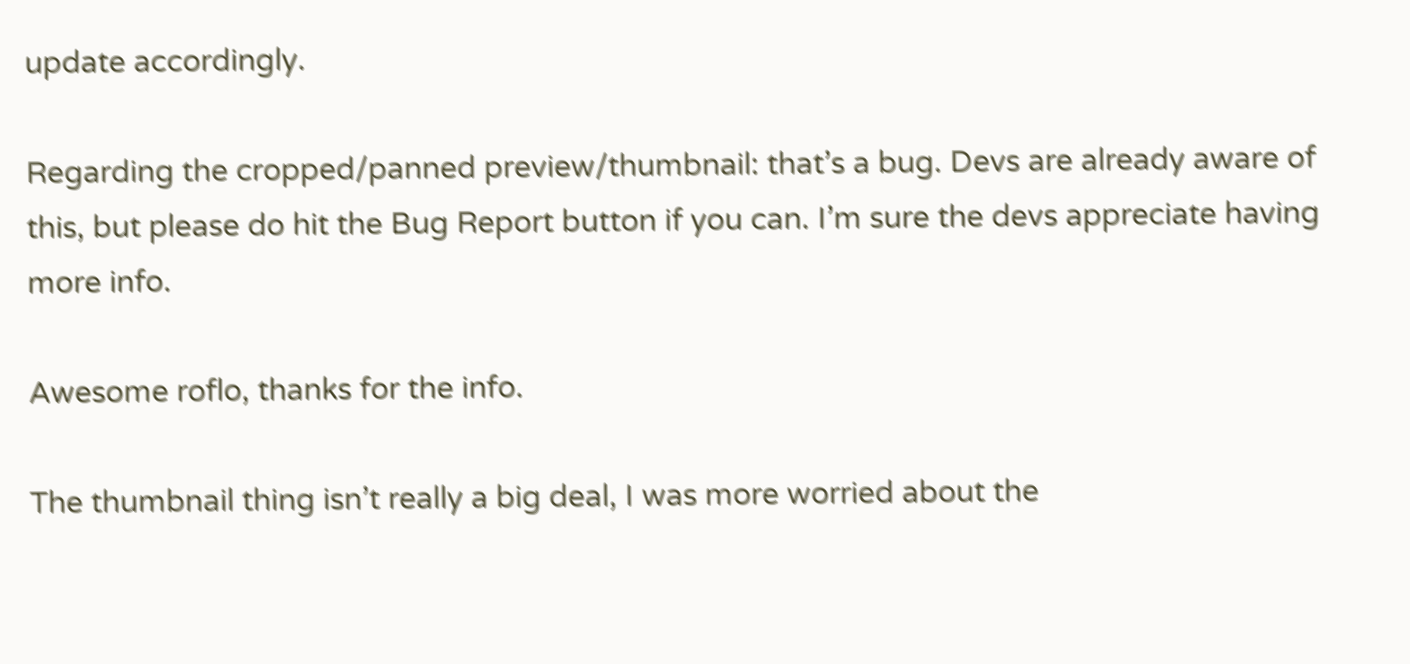update accordingly.

Regarding the cropped/panned preview/thumbnail: that’s a bug. Devs are already aware of this, but please do hit the Bug Report button if you can. I’m sure the devs appreciate having more info.

Awesome roflo, thanks for the info.

The thumbnail thing isn’t really a big deal, I was more worried about the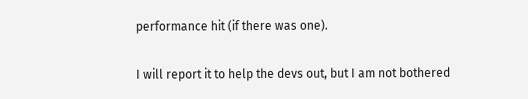performance hit (if there was one).

I will report it to help the devs out, but I am not bothered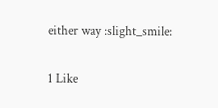either way :slight_smile:

1 Like